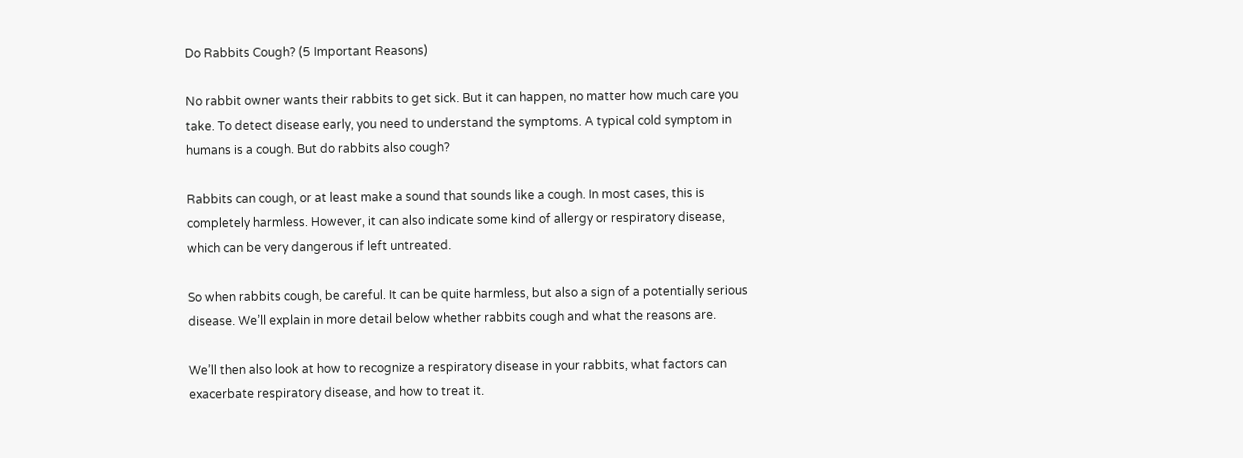Do Rabbits Cough? (5 Important Reasons)

No rabbit owner wants their rabbits to get sick. But it can happen, no matter how much care you take. To detect disease early, you need to understand the symptoms. A typical cold symptom in humans is a cough. But do rabbits also cough?

Rabbits can cough, or at least make a sound that sounds like a cough. In most cases, this is completely harmless. However, it can also indicate some kind of allergy or respiratory disease, which can be very dangerous if left untreated.

So when rabbits cough, be careful. It can be quite harmless, but also a sign of a potentially serious disease. We’ll explain in more detail below whether rabbits cough and what the reasons are.

We’ll then also look at how to recognize a respiratory disease in your rabbits, what factors can exacerbate respiratory disease, and how to treat it.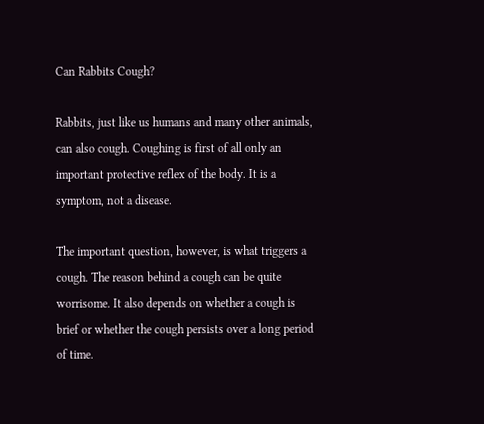Can Rabbits Cough?

Rabbits, just like us humans and many other animals, can also cough. Coughing is first of all only an important protective reflex of the body. It is a symptom, not a disease.

The important question, however, is what triggers a cough. The reason behind a cough can be quite worrisome. It also depends on whether a cough is brief or whether the cough persists over a long period of time.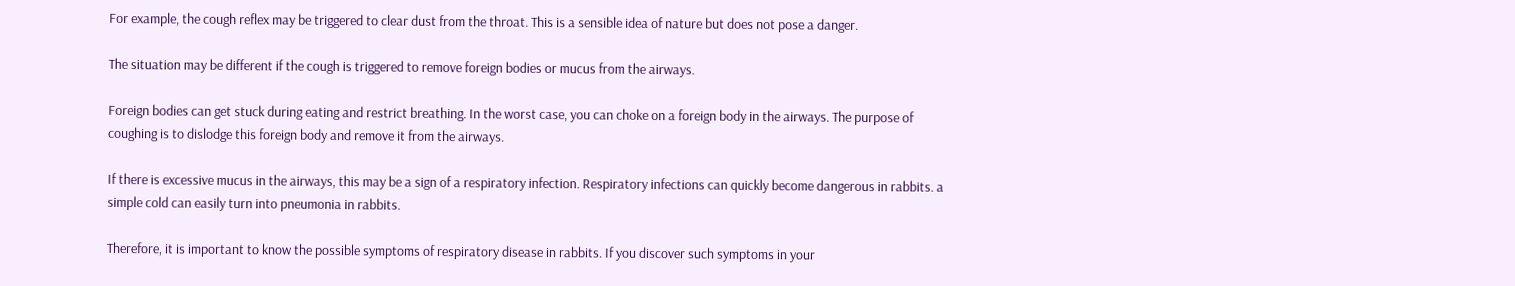For example, the cough reflex may be triggered to clear dust from the throat. This is a sensible idea of nature but does not pose a danger.

The situation may be different if the cough is triggered to remove foreign bodies or mucus from the airways.

Foreign bodies can get stuck during eating and restrict breathing. In the worst case, you can choke on a foreign body in the airways. The purpose of coughing is to dislodge this foreign body and remove it from the airways.

If there is excessive mucus in the airways, this may be a sign of a respiratory infection. Respiratory infections can quickly become dangerous in rabbits. a simple cold can easily turn into pneumonia in rabbits.

Therefore, it is important to know the possible symptoms of respiratory disease in rabbits. If you discover such symptoms in your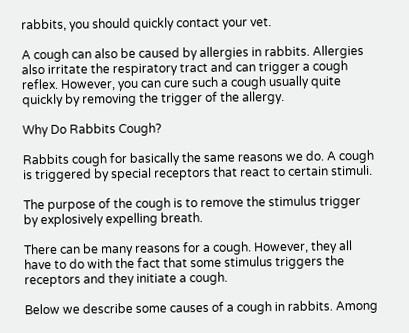rabbits, you should quickly contact your vet.

A cough can also be caused by allergies in rabbits. Allergies also irritate the respiratory tract and can trigger a cough reflex. However, you can cure such a cough usually quite quickly by removing the trigger of the allergy.

Why Do Rabbits Cough?

Rabbits cough for basically the same reasons we do. A cough is triggered by special receptors that react to certain stimuli.

The purpose of the cough is to remove the stimulus trigger by explosively expelling breath.

There can be many reasons for a cough. However, they all have to do with the fact that some stimulus triggers the receptors and they initiate a cough.

Below we describe some causes of a cough in rabbits. Among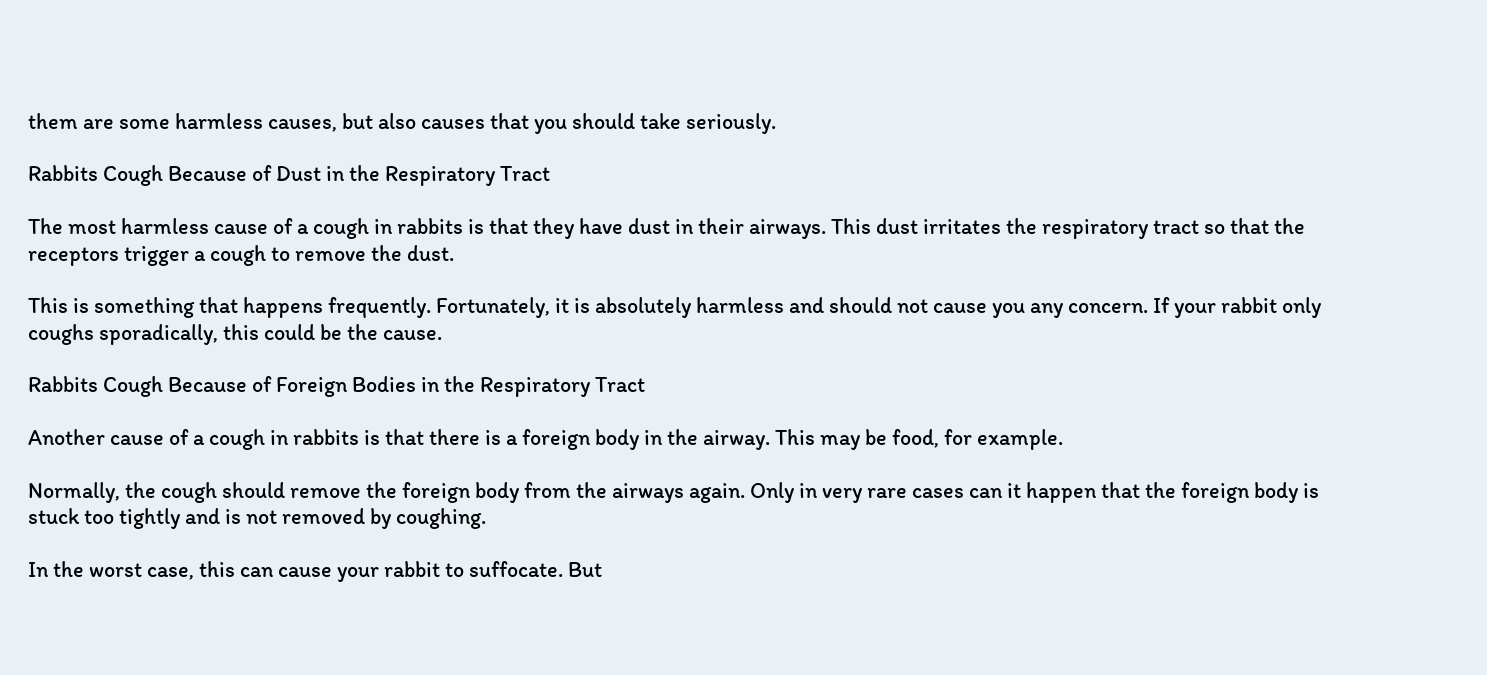them are some harmless causes, but also causes that you should take seriously.

Rabbits Cough Because of Dust in the Respiratory Tract

The most harmless cause of a cough in rabbits is that they have dust in their airways. This dust irritates the respiratory tract so that the receptors trigger a cough to remove the dust.

This is something that happens frequently. Fortunately, it is absolutely harmless and should not cause you any concern. If your rabbit only coughs sporadically, this could be the cause.

Rabbits Cough Because of Foreign Bodies in the Respiratory Tract

Another cause of a cough in rabbits is that there is a foreign body in the airway. This may be food, for example.

Normally, the cough should remove the foreign body from the airways again. Only in very rare cases can it happen that the foreign body is stuck too tightly and is not removed by coughing.

In the worst case, this can cause your rabbit to suffocate. But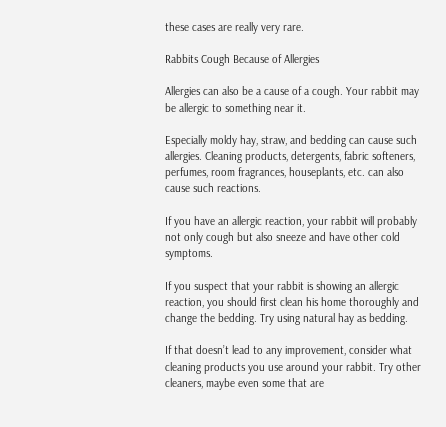these cases are really very rare.

Rabbits Cough Because of Allergies

Allergies can also be a cause of a cough. Your rabbit may be allergic to something near it.

Especially moldy hay, straw, and bedding can cause such allergies. Cleaning products, detergents, fabric softeners, perfumes, room fragrances, houseplants, etc. can also cause such reactions.

If you have an allergic reaction, your rabbit will probably not only cough but also sneeze and have other cold symptoms.

If you suspect that your rabbit is showing an allergic reaction, you should first clean his home thoroughly and change the bedding. Try using natural hay as bedding.

If that doesn’t lead to any improvement, consider what cleaning products you use around your rabbit. Try other cleaners, maybe even some that are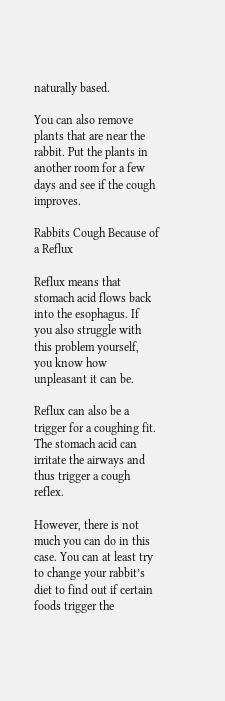naturally based.

You can also remove plants that are near the rabbit. Put the plants in another room for a few days and see if the cough improves.

Rabbits Cough Because of a Reflux

Reflux means that stomach acid flows back into the esophagus. If you also struggle with this problem yourself, you know how unpleasant it can be.

Reflux can also be a trigger for a coughing fit. The stomach acid can irritate the airways and thus trigger a cough reflex.

However, there is not much you can do in this case. You can at least try to change your rabbit’s diet to find out if certain foods trigger the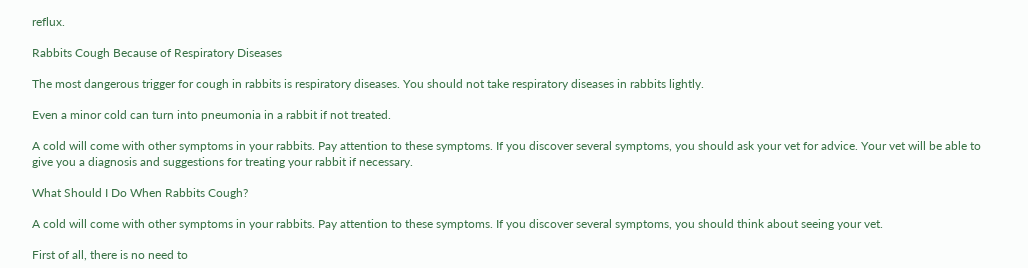reflux.

Rabbits Cough Because of Respiratory Diseases

The most dangerous trigger for cough in rabbits is respiratory diseases. You should not take respiratory diseases in rabbits lightly.

Even a minor cold can turn into pneumonia in a rabbit if not treated.

A cold will come with other symptoms in your rabbits. Pay attention to these symptoms. If you discover several symptoms, you should ask your vet for advice. Your vet will be able to give you a diagnosis and suggestions for treating your rabbit if necessary.

What Should I Do When Rabbits Cough?

A cold will come with other symptoms in your rabbits. Pay attention to these symptoms. If you discover several symptoms, you should think about seeing your vet.

First of all, there is no need to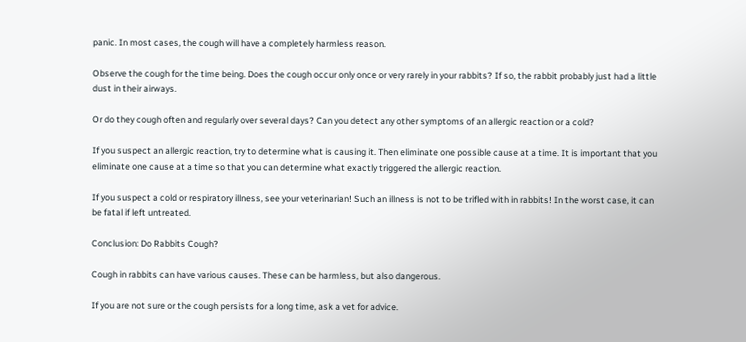panic. In most cases, the cough will have a completely harmless reason.

Observe the cough for the time being. Does the cough occur only once or very rarely in your rabbits? If so, the rabbit probably just had a little dust in their airways.

Or do they cough often and regularly over several days? Can you detect any other symptoms of an allergic reaction or a cold?

If you suspect an allergic reaction, try to determine what is causing it. Then eliminate one possible cause at a time. It is important that you eliminate one cause at a time so that you can determine what exactly triggered the allergic reaction.

If you suspect a cold or respiratory illness, see your veterinarian! Such an illness is not to be trifled with in rabbits! In the worst case, it can be fatal if left untreated.

Conclusion: Do Rabbits Cough?

Cough in rabbits can have various causes. These can be harmless, but also dangerous.

If you are not sure or the cough persists for a long time, ask a vet for advice.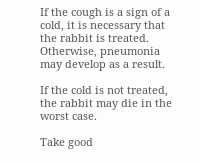If the cough is a sign of a cold, it is necessary that the rabbit is treated. Otherwise, pneumonia may develop as a result.

If the cold is not treated, the rabbit may die in the worst case.

Take good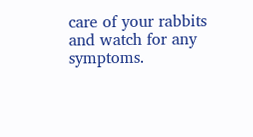care of your rabbits and watch for any symptoms.